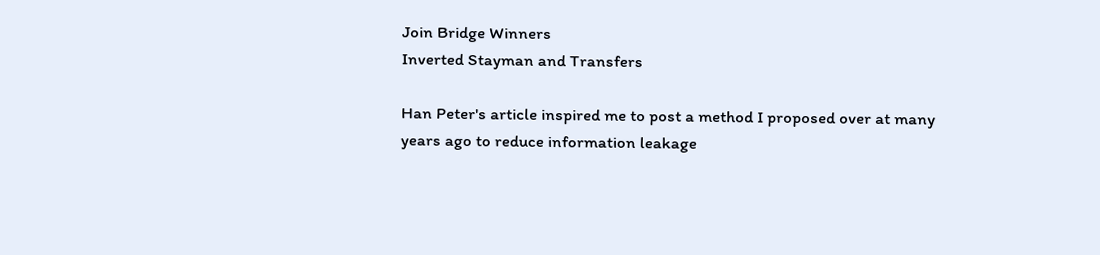Join Bridge Winners
Inverted Stayman and Transfers

Han Peter's article inspired me to post a method I proposed over at many years ago to reduce information leakage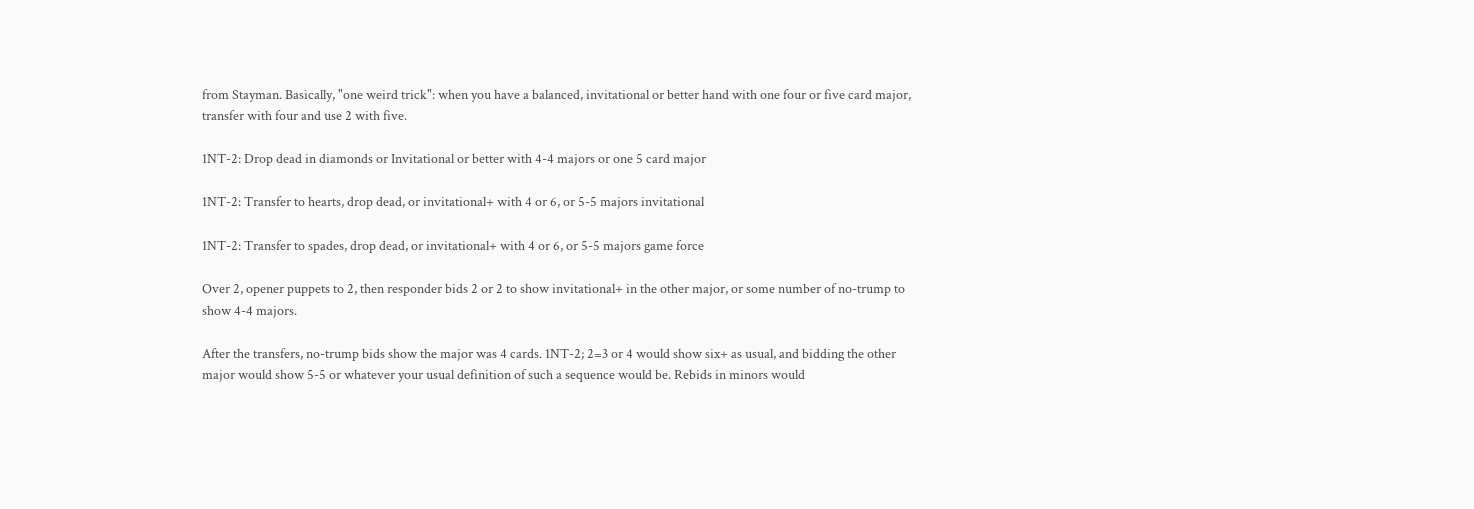from Stayman. Basically, "one weird trick": when you have a balanced, invitational or better hand with one four or five card major, transfer with four and use 2 with five.

1NT-2: Drop dead in diamonds or Invitational or better with 4-4 majors or one 5 card major

1NT-2: Transfer to hearts, drop dead, or invitational+ with 4 or 6, or 5-5 majors invitational

1NT-2: Transfer to spades, drop dead, or invitational+ with 4 or 6, or 5-5 majors game force

Over 2, opener puppets to 2, then responder bids 2 or 2 to show invitational+ in the other major, or some number of no-trump to show 4-4 majors.

After the transfers, no-trump bids show the major was 4 cards. 1NT-2; 2=3 or 4 would show six+ as usual, and bidding the other major would show 5-5 or whatever your usual definition of such a sequence would be. Rebids in minors would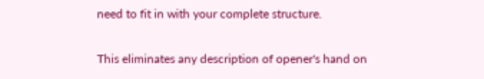need to fit in with your complete structure.

This eliminates any description of opener's hand on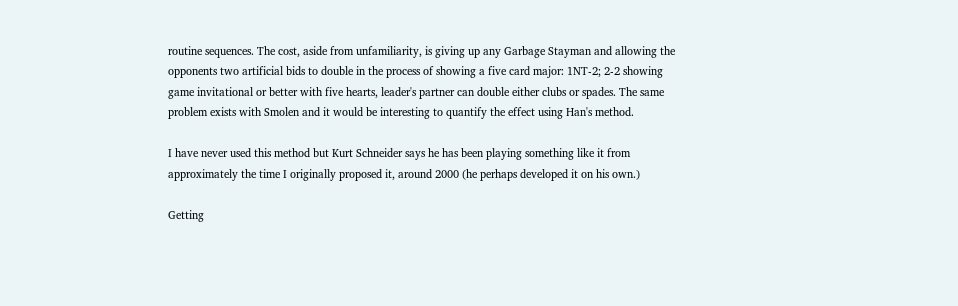routine sequences. The cost, aside from unfamiliarity, is giving up any Garbage Stayman and allowing the opponents two artificial bids to double in the process of showing a five card major: 1NT-2; 2-2 showing game invitational or better with five hearts, leader's partner can double either clubs or spades. The same problem exists with Smolen and it would be interesting to quantify the effect using Han's method.

I have never used this method but Kurt Schneider says he has been playing something like it from approximately the time I originally proposed it, around 2000 (he perhaps developed it on his own.)

Getting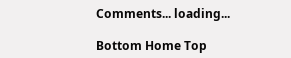Comments... loading...

Bottom Home Top